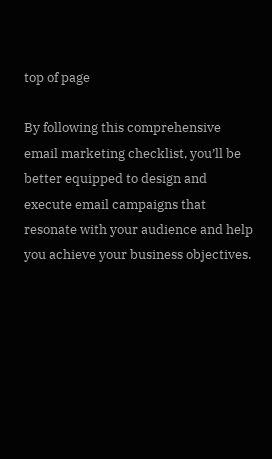top of page

By following this comprehensive email marketing checklist, you’ll be better equipped to design and execute email campaigns that resonate with your audience and help you achieve your business objectives.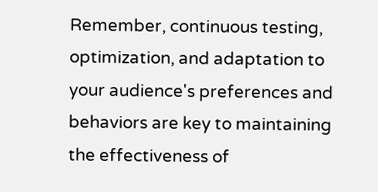Remember, continuous testing, optimization, and adaptation to your audience's preferences and behaviors are key to maintaining the effectiveness of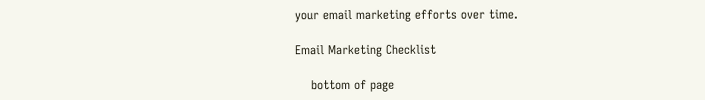your email marketing efforts over time.

Email Marketing Checklist

    bottom of page